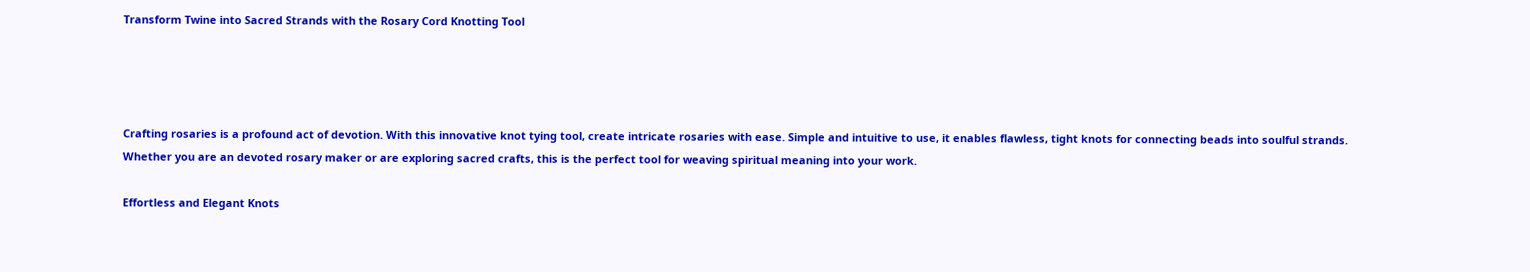Transform Twine into Sacred Strands with the Rosary Cord Knotting Tool




Crafting rosaries is a profound act of devotion. With this innovative knot tying tool, create intricate rosaries with ease. Simple and intuitive to use, it enables flawless, tight knots for connecting beads into soulful strands. Whether you are an devoted rosary maker or are exploring sacred crafts, this is the perfect tool for weaving spiritual meaning into your work.

Effortless and Elegant Knots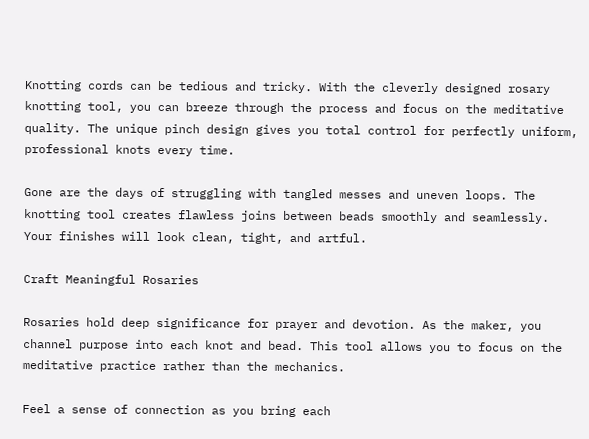Knotting cords can be tedious and tricky. With the cleverly designed rosary knotting tool, you can breeze through the process and focus on the meditative quality. The unique pinch design gives you total control for perfectly uniform, professional knots every time.

Gone are the days of struggling with tangled messes and uneven loops. The knotting tool creates flawless joins between beads smoothly and seamlessly. Your finishes will look clean, tight, and artful.

Craft Meaningful Rosaries

Rosaries hold deep significance for prayer and devotion. As the maker, you channel purpose into each knot and bead. This tool allows you to focus on the meditative practice rather than the mechanics.

Feel a sense of connection as you bring each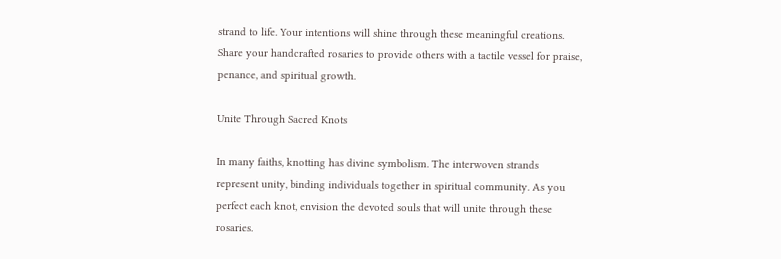strand to life. Your intentions will shine through these meaningful creations. Share your handcrafted rosaries to provide others with a tactile vessel for praise, penance, and spiritual growth.

Unite Through Sacred Knots

In many faiths, knotting has divine symbolism. The interwoven strands represent unity, binding individuals together in spiritual community. As you perfect each knot, envision the devoted souls that will unite through these rosaries.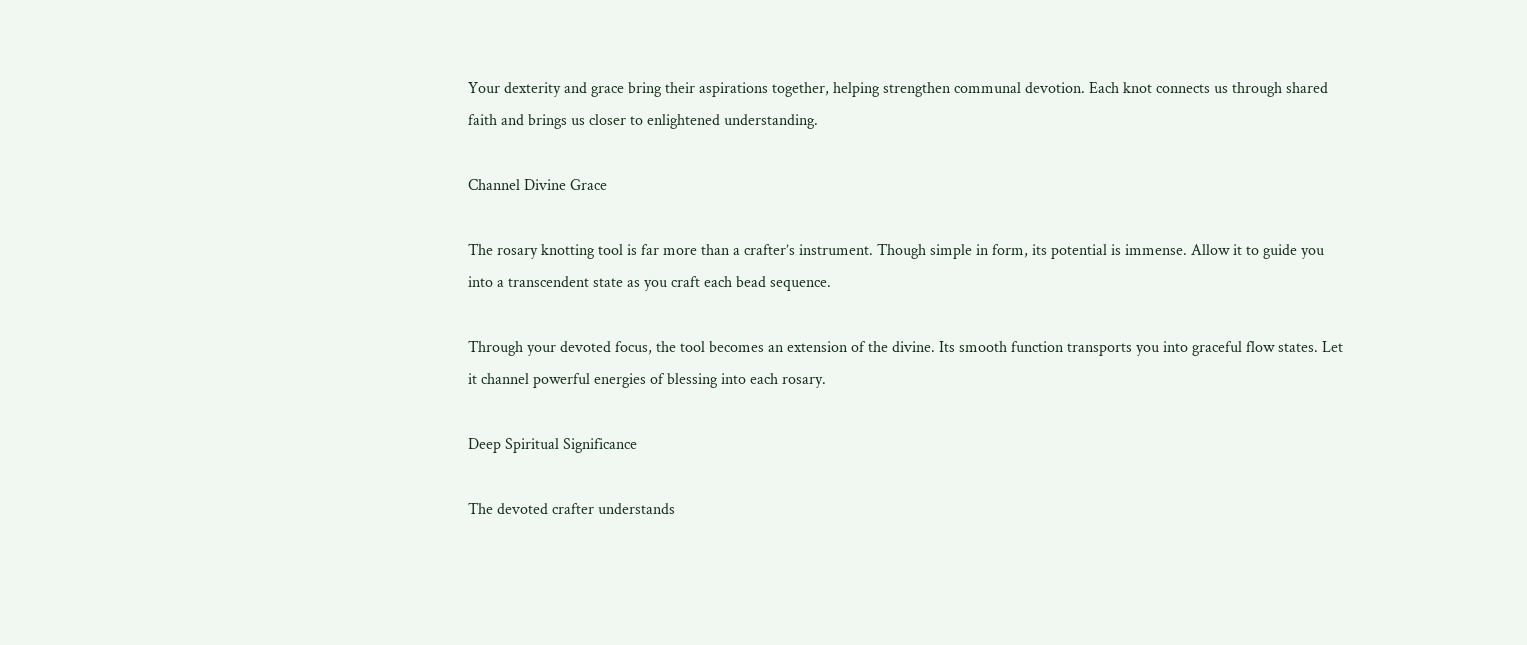Your dexterity and grace bring their aspirations together, helping strengthen communal devotion. Each knot connects us through shared faith and brings us closer to enlightened understanding.

Channel Divine Grace

The rosary knotting tool is far more than a crafter’s instrument. Though simple in form, its potential is immense. Allow it to guide you into a transcendent state as you craft each bead sequence.

Through your devoted focus, the tool becomes an extension of the divine. Its smooth function transports you into graceful flow states. Let it channel powerful energies of blessing into each rosary.

Deep Spiritual Significance

The devoted crafter understands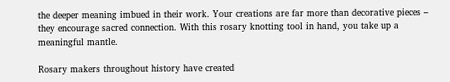the deeper meaning imbued in their work. Your creations are far more than decorative pieces – they encourage sacred connection. With this rosary knotting tool in hand, you take up a meaningful mantle.

Rosary makers throughout history have created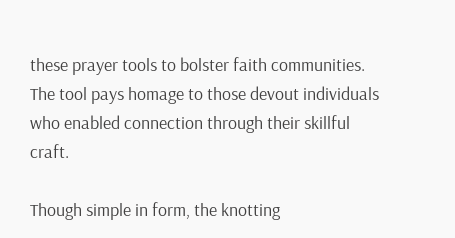these prayer tools to bolster faith communities. The tool pays homage to those devout individuals who enabled connection through their skillful craft.

Though simple in form, the knotting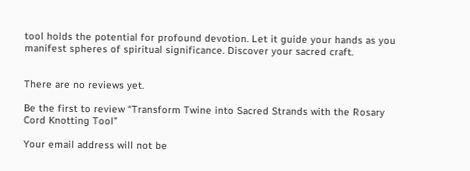tool holds the potential for profound devotion. Let it guide your hands as you manifest spheres of spiritual significance. Discover your sacred craft.


There are no reviews yet.

Be the first to review “Transform Twine into Sacred Strands with the Rosary Cord Knotting Tool”

Your email address will not be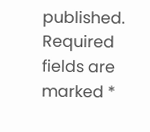published. Required fields are marked *